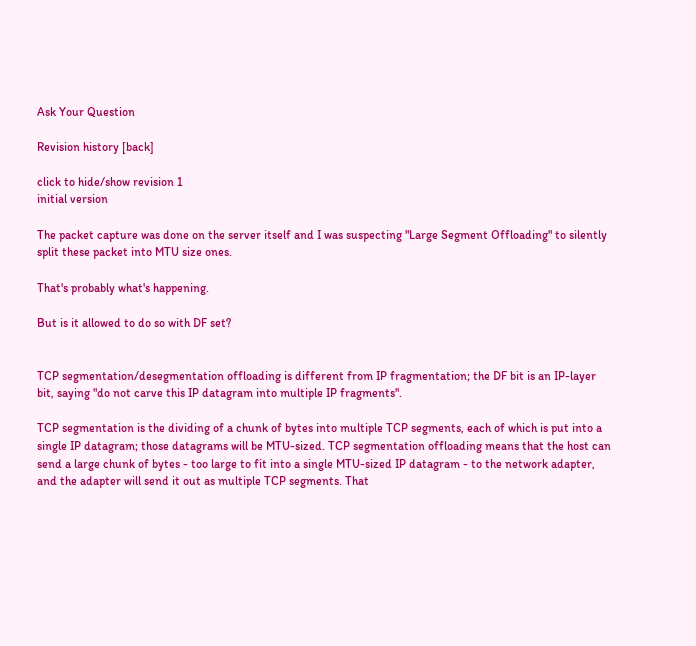Ask Your Question

Revision history [back]

click to hide/show revision 1
initial version

The packet capture was done on the server itself and I was suspecting "Large Segment Offloading" to silently split these packet into MTU size ones.

That's probably what's happening.

But is it allowed to do so with DF set?


TCP segmentation/desegmentation offloading is different from IP fragmentation; the DF bit is an IP-layer bit, saying "do not carve this IP datagram into multiple IP fragments".

TCP segmentation is the dividing of a chunk of bytes into multiple TCP segments, each of which is put into a single IP datagram; those datagrams will be MTU-sized. TCP segmentation offloading means that the host can send a large chunk of bytes - too large to fit into a single MTU-sized IP datagram - to the network adapter, and the adapter will send it out as multiple TCP segments. That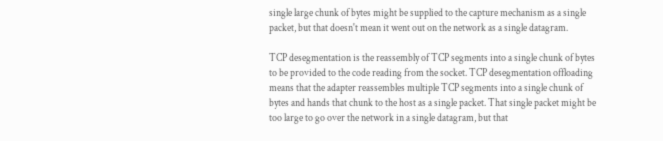single large chunk of bytes might be supplied to the capture mechanism as a single packet, but that doesn't mean it went out on the network as a single datagram.

TCP desegmentation is the reassembly of TCP segments into a single chunk of bytes to be provided to the code reading from the socket. TCP desegmentation offloading means that the adapter reassembles multiple TCP segments into a single chunk of bytes and hands that chunk to the host as a single packet. That single packet might be too large to go over the network in a single datagram, but that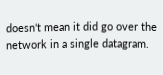doesn't mean it did go over the network in a single datagram.